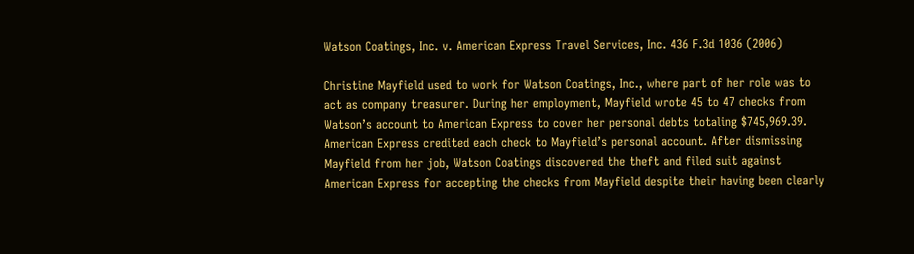Watson Coatings, Inc. v. American Express Travel Services, Inc. 436 F.3d 1036 (2006)

Christine Mayfield used to work for Watson Coatings, Inc., where part of her role was to act as company treasurer. During her employment, Mayfield wrote 45 to 47 checks from Watson’s account to American Express to cover her personal debts totaling $745,969.39. American Express credited each check to Mayfield’s personal account. After dismissing Mayfield from her job, Watson Coatings discovered the theft and filed suit against American Express for accepting the checks from Mayfield despite their having been clearly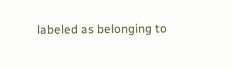labeled as belonging to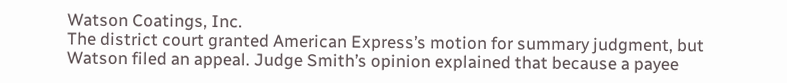Watson Coatings, Inc.
The district court granted American Express’s motion for summary judgment, but Watson filed an appeal. Judge Smith’s opinion explained that because a payee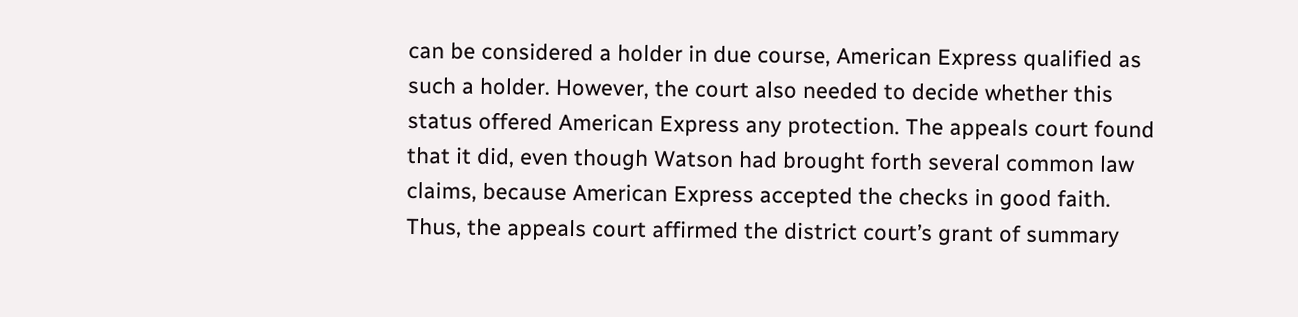can be considered a holder in due course, American Express qualified as such a holder. However, the court also needed to decide whether this status offered American Express any protection. The appeals court found that it did, even though Watson had brought forth several common law claims, because American Express accepted the checks in good faith. Thus, the appeals court affirmed the district court’s grant of summary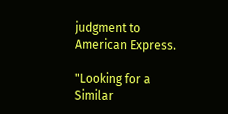judgment to American Express.

"Looking for a Similar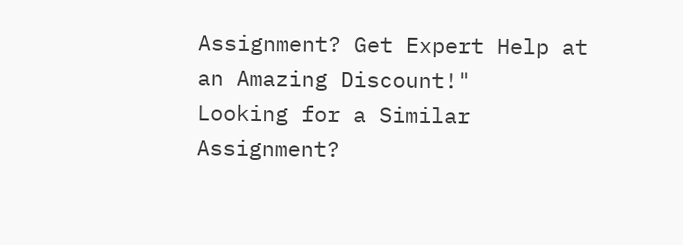Assignment? Get Expert Help at an Amazing Discount!"
Looking for a Similar Assignment?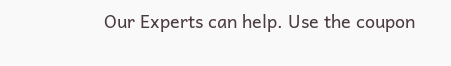Our Experts can help. Use the coupon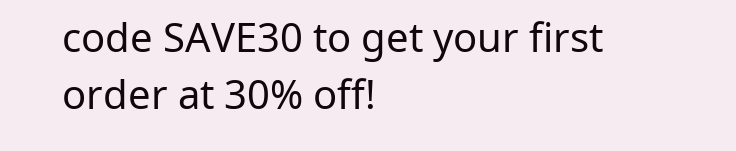code SAVE30 to get your first order at 30% off!